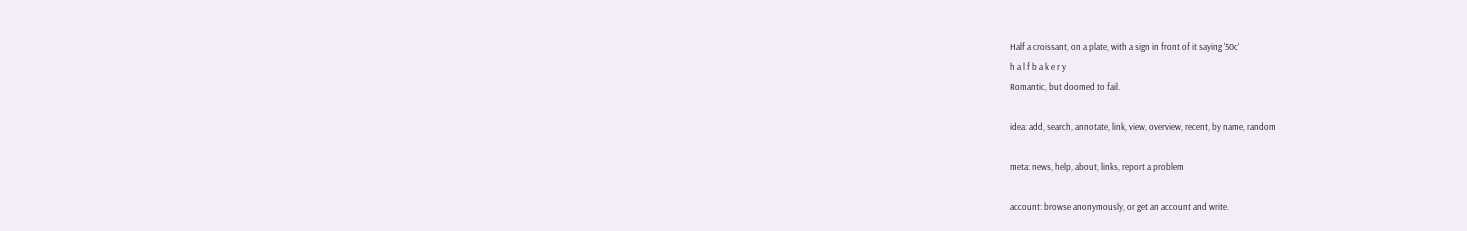Half a croissant, on a plate, with a sign in front of it saying '50c'
h a l f b a k e r y
Romantic, but doomed to fail.

idea: add, search, annotate, link, view, overview, recent, by name, random

meta: news, help, about, links, report a problem

account: browse anonymously, or get an account and write.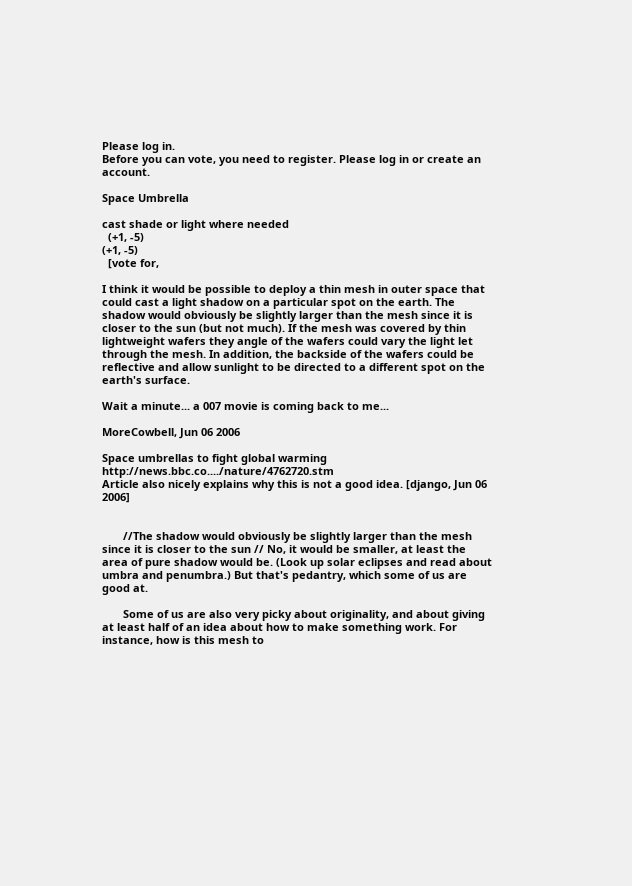Please log in.
Before you can vote, you need to register. Please log in or create an account.

Space Umbrella

cast shade or light where needed
  (+1, -5)
(+1, -5)
  [vote for,

I think it would be possible to deploy a thin mesh in outer space that could cast a light shadow on a particular spot on the earth. The shadow would obviously be slightly larger than the mesh since it is closer to the sun (but not much). If the mesh was covered by thin lightweight wafers they angle of the wafers could vary the light let through the mesh. In addition, the backside of the wafers could be reflective and allow sunlight to be directed to a different spot on the earth's surface.

Wait a minute... a 007 movie is coming back to me...

MoreCowbell, Jun 06 2006

Space umbrellas to fight global warming http://news.bbc.co..../nature/4762720.stm
Article also nicely explains why this is not a good idea. [django, Jun 06 2006]


       //The shadow would obviously be slightly larger than the mesh since it is closer to the sun // No, it would be smaller, at least the area of pure shadow would be. (Look up solar eclipses and read about umbra and penumbra.) But that's pedantry, which some of us are good at.

       Some of us are also very picky about originality, and about giving at least half of an idea about how to make something work. For instance, how is this mesh to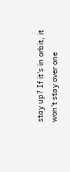stay up? If it's in orbit, it won't stay over one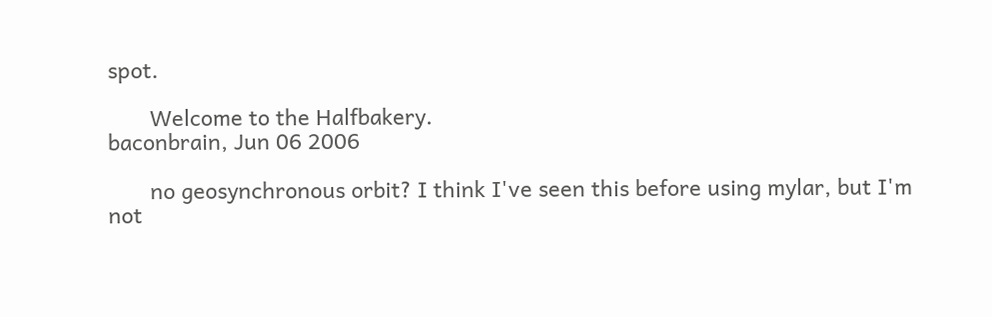spot.

       Welcome to the Halfbakery.
baconbrain, Jun 06 2006

       no geosynchronous orbit? I think I've seen this before using mylar, but I'm not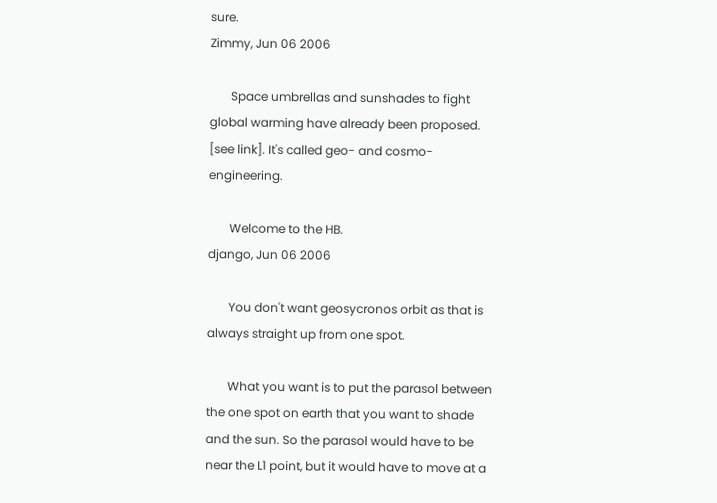sure.
Zimmy, Jun 06 2006

       Space umbrellas and sunshades to fight global warming have already been proposed. [see link]. It's called geo- and cosmo-engineering.

       Welcome to the HB.
django, Jun 06 2006

       You don't want geosycronos orbit as that is always straight up from one spot.

       What you want is to put the parasol between the one spot on earth that you want to shade and the sun. So the parasol would have to be near the L1 point, but it would have to move at a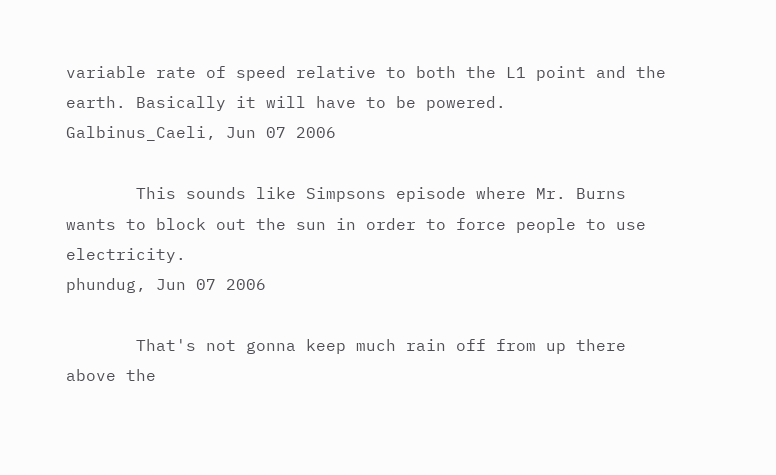variable rate of speed relative to both the L1 point and the earth. Basically it will have to be powered.
Galbinus_Caeli, Jun 07 2006

       This sounds like Simpsons episode where Mr. Burns wants to block out the sun in order to force people to use electricity.
phundug, Jun 07 2006

       That's not gonna keep much rain off from up there above the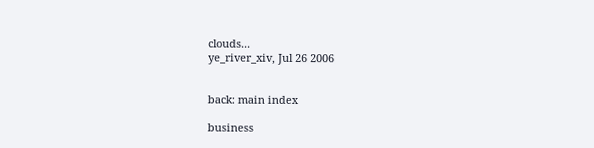clouds...
ye_river_xiv, Jul 26 2006


back: main index

business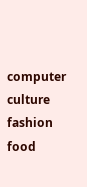computer  culture  fashion  food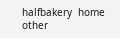halfbakery  home  other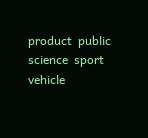product  public  science  sport  vehicle